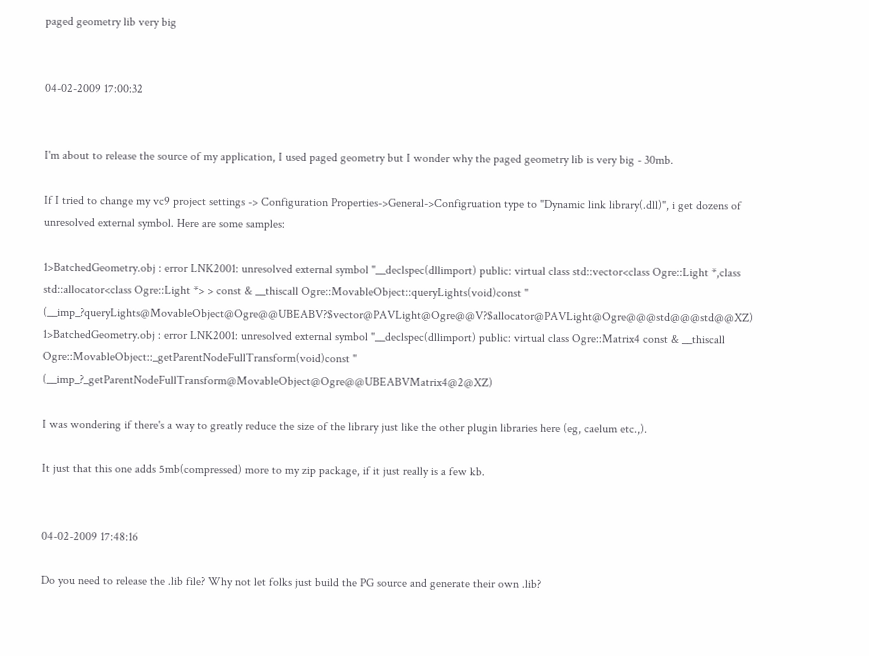paged geometry lib very big


04-02-2009 17:00:32


I'm about to release the source of my application, I used paged geometry but I wonder why the paged geometry lib is very big - 30mb.

If I tried to change my vc9 project settings -> Configuration Properties->General->Configruation type to "Dynamic link library(.dll)", i get dozens of unresolved external symbol. Here are some samples:

1>BatchedGeometry.obj : error LNK2001: unresolved external symbol "__declspec(dllimport) public: virtual class std::vector<class Ogre::Light *,class std::allocator<class Ogre::Light *> > const & __thiscall Ogre::MovableObject::queryLights(void)const " (__imp_?queryLights@MovableObject@Ogre@@UBEABV?$vector@PAVLight@Ogre@@V?$allocator@PAVLight@Ogre@@@std@@@std@@XZ)
1>BatchedGeometry.obj : error LNK2001: unresolved external symbol "__declspec(dllimport) public: virtual class Ogre::Matrix4 const & __thiscall Ogre::MovableObject::_getParentNodeFullTransform(void)const " (__imp_?_getParentNodeFullTransform@MovableObject@Ogre@@UBEABVMatrix4@2@XZ)

I was wondering if there's a way to greatly reduce the size of the library just like the other plugin libraries here (eg, caelum etc.,).

It just that this one adds 5mb(compressed) more to my zip package, if it just really is a few kb.


04-02-2009 17:48:16

Do you need to release the .lib file? Why not let folks just build the PG source and generate their own .lib?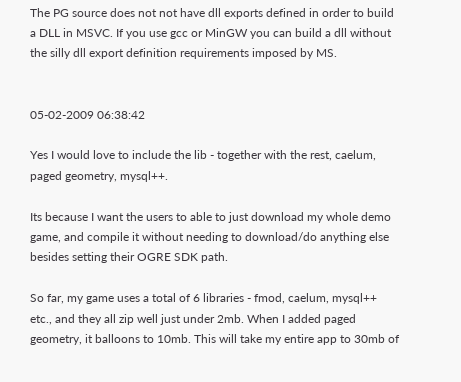The PG source does not not have dll exports defined in order to build a DLL in MSVC. If you use gcc or MinGW you can build a dll without the silly dll export definition requirements imposed by MS.


05-02-2009 06:38:42

Yes I would love to include the lib - together with the rest, caelum, paged geometry, mysql++.

Its because I want the users to able to just download my whole demo game, and compile it without needing to download/do anything else besides setting their OGRE SDK path.

So far, my game uses a total of 6 libraries - fmod, caelum, mysql++ etc., and they all zip well just under 2mb. When I added paged geometry, it balloons to 10mb. This will take my entire app to 30mb of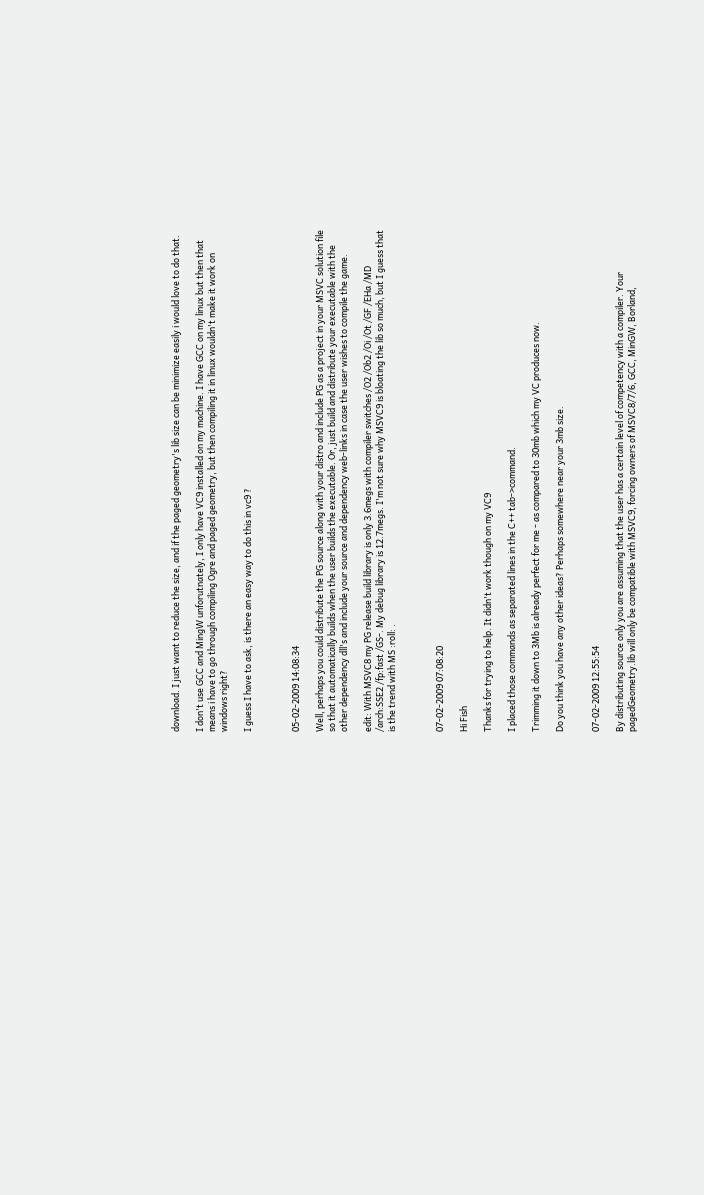download. I just want to reduce the size, and if the paged geometry's lib size can be minimize easily i would love to do that.

I don't use GCC and MingW unforutnately, I only have VC9 installed on my machine. I have GCC on my linux but then that means i have to go through compiling Ogre and paged geometry, but then compiling it in linux wouldn't make it work on windows right?

I guess I have to ask, is there an easy way to do this in vc9 ?



05-02-2009 14:08:34

Well, perhaps you could distribute the PG source along with your distro and include PG as a project in your MSVC solution file so that it automatically builds when the user builds the executable. Or, just build and distribute your executable with the other dependency dll's and include your source and dependency web-links in case the user wishes to compile the game.

edit: With MSVC8 my PG release build library is only 3.6megs with compiler switches /O2 /Ob2 /Oi /Ot /GF /EHa /MD /arch:SSE2 /fp:fast /GS-. My debug library is 12.7megs. I'm not sure why MSVC9 is bloating the lib so much, but I guess that is the trend with MS :roll: .



07-02-2009 07:08:20

Hi Fish

Thanks for trying to help. It didn't work though on my VC9

I placed those commands as separated lines in the C++ tab->command.

Trimming it down to 3Mb is already perfect for me - as compared to 30mb which my VC produces now.

Do you think you have any other ideas? Perhaps somewhere near your 3mb size.


07-02-2009 12:55:54

By distributing source only you are assuming that the user has a certain level of competency with a compiler. Your pagedGeometry.lib will only be compatible with MSVC9, forcing owners of MSVC8/7/6, GCC, MinGW, Borland,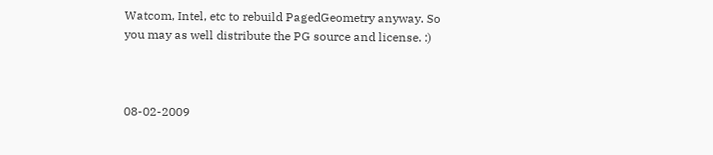Watcom, Intel, etc to rebuild PagedGeometry anyway. So you may as well distribute the PG source and license. :)



08-02-2009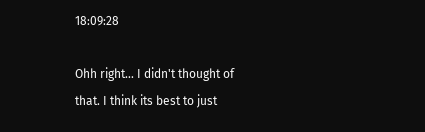18:09:28

Ohh right... I didn't thought of that. I think its best to just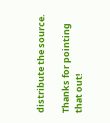distribute the source.

Thanks for pointing that out!